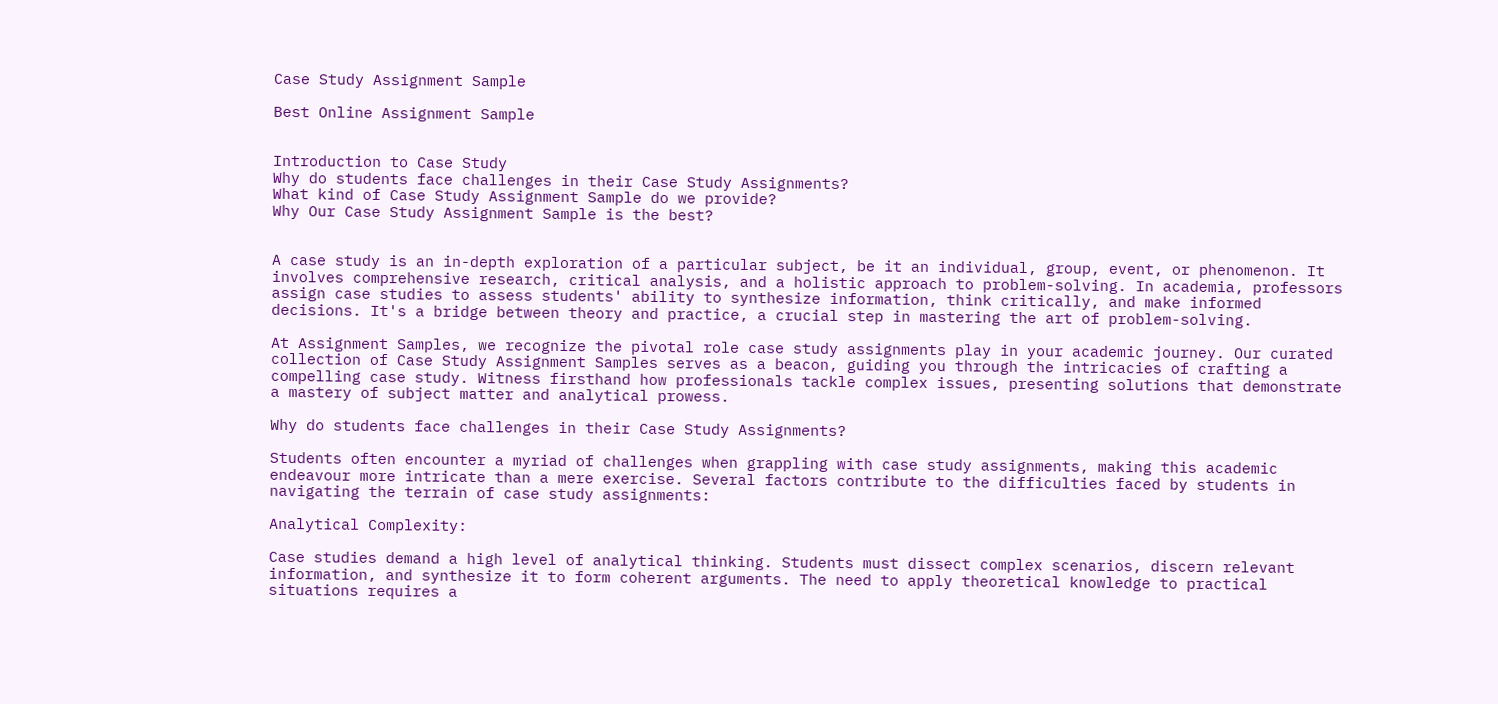Case Study Assignment Sample

Best Online Assignment Sample


Introduction to Case Study
Why do students face challenges in their Case Study Assignments?
What kind of Case Study Assignment Sample do we provide?
Why Our Case Study Assignment Sample is the best?


A case study is an in-depth exploration of a particular subject, be it an individual, group, event, or phenomenon. It involves comprehensive research, critical analysis, and a holistic approach to problem-solving. In academia, professors assign case studies to assess students' ability to synthesize information, think critically, and make informed decisions. It's a bridge between theory and practice, a crucial step in mastering the art of problem-solving.

At Assignment Samples, we recognize the pivotal role case study assignments play in your academic journey. Our curated collection of Case Study Assignment Samples serves as a beacon, guiding you through the intricacies of crafting a compelling case study. Witness firsthand how professionals tackle complex issues, presenting solutions that demonstrate a mastery of subject matter and analytical prowess.

Why do students face challenges in their Case Study Assignments?

Students often encounter a myriad of challenges when grappling with case study assignments, making this academic endeavour more intricate than a mere exercise. Several factors contribute to the difficulties faced by students in navigating the terrain of case study assignments:

Analytical Complexity:

Case studies demand a high level of analytical thinking. Students must dissect complex scenarios, discern relevant information, and synthesize it to form coherent arguments. The need to apply theoretical knowledge to practical situations requires a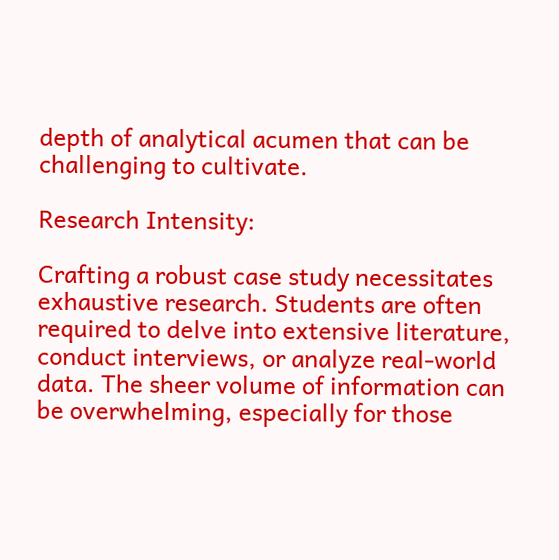depth of analytical acumen that can be challenging to cultivate.

Research Intensity:

Crafting a robust case study necessitates exhaustive research. Students are often required to delve into extensive literature, conduct interviews, or analyze real-world data. The sheer volume of information can be overwhelming, especially for those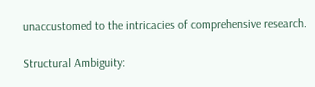unaccustomed to the intricacies of comprehensive research.

Structural Ambiguity: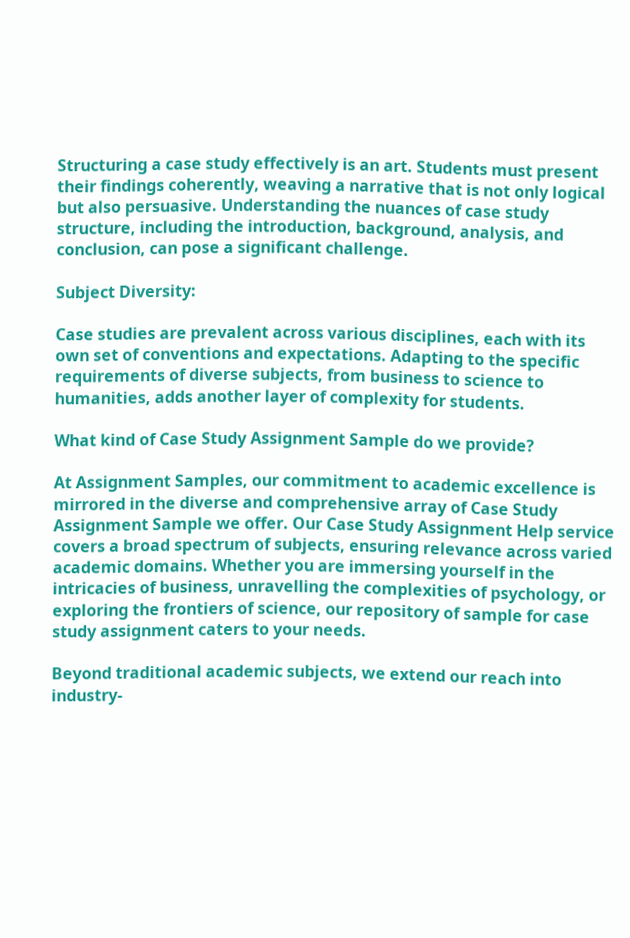Structuring a case study effectively is an art. Students must present their findings coherently, weaving a narrative that is not only logical but also persuasive. Understanding the nuances of case study structure, including the introduction, background, analysis, and conclusion, can pose a significant challenge.

Subject Diversity:

Case studies are prevalent across various disciplines, each with its own set of conventions and expectations. Adapting to the specific requirements of diverse subjects, from business to science to humanities, adds another layer of complexity for students.

What kind of Case Study Assignment Sample do we provide?

At Assignment Samples, our commitment to academic excellence is mirrored in the diverse and comprehensive array of Case Study Assignment Sample we offer. Our Case Study Assignment Help service covers a broad spectrum of subjects, ensuring relevance across varied academic domains. Whether you are immersing yourself in the intricacies of business, unravelling the complexities of psychology, or exploring the frontiers of science, our repository of sample for case study assignment caters to your needs.

Beyond traditional academic subjects, we extend our reach into industry-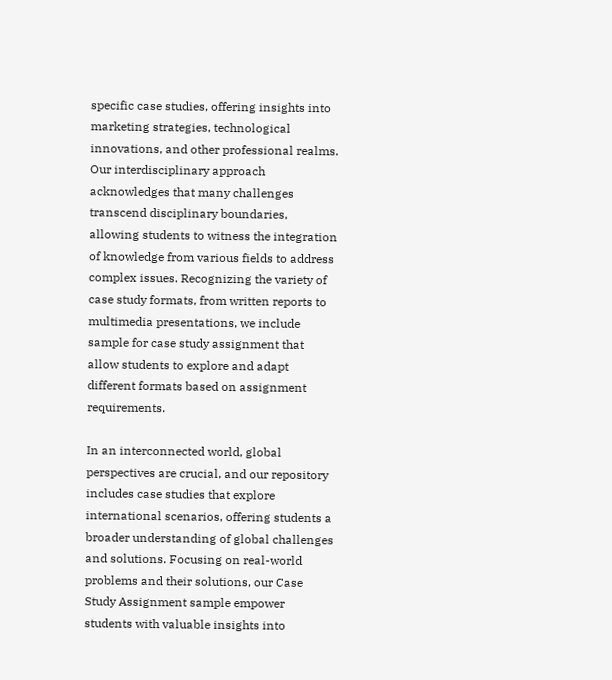specific case studies, offering insights into marketing strategies, technological innovations, and other professional realms. Our interdisciplinary approach acknowledges that many challenges transcend disciplinary boundaries, allowing students to witness the integration of knowledge from various fields to address complex issues. Recognizing the variety of case study formats, from written reports to multimedia presentations, we include sample for case study assignment that allow students to explore and adapt different formats based on assignment requirements.

In an interconnected world, global perspectives are crucial, and our repository includes case studies that explore international scenarios, offering students a broader understanding of global challenges and solutions. Focusing on real-world problems and their solutions, our Case Study Assignment sample empower students with valuable insights into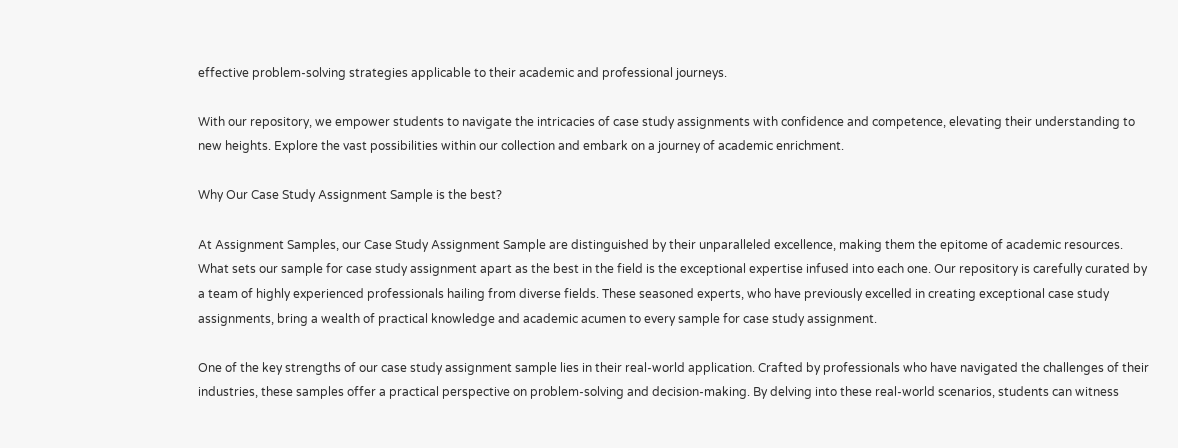effective problem-solving strategies applicable to their academic and professional journeys.

With our repository, we empower students to navigate the intricacies of case study assignments with confidence and competence, elevating their understanding to new heights. Explore the vast possibilities within our collection and embark on a journey of academic enrichment.

Why Our Case Study Assignment Sample is the best?

At Assignment Samples, our Case Study Assignment Sample are distinguished by their unparalleled excellence, making them the epitome of academic resources. What sets our sample for case study assignment apart as the best in the field is the exceptional expertise infused into each one. Our repository is carefully curated by a team of highly experienced professionals hailing from diverse fields. These seasoned experts, who have previously excelled in creating exceptional case study assignments, bring a wealth of practical knowledge and academic acumen to every sample for case study assignment.

One of the key strengths of our case study assignment sample lies in their real-world application. Crafted by professionals who have navigated the challenges of their industries, these samples offer a practical perspective on problem-solving and decision-making. By delving into these real-world scenarios, students can witness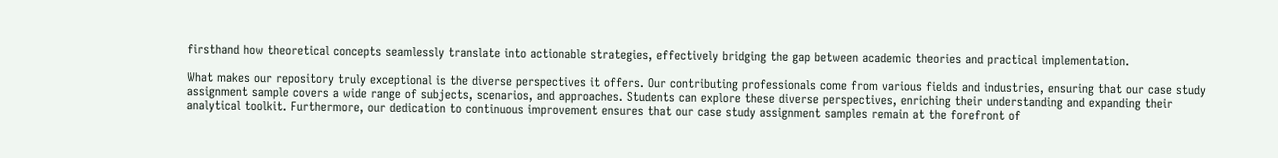firsthand how theoretical concepts seamlessly translate into actionable strategies, effectively bridging the gap between academic theories and practical implementation.

What makes our repository truly exceptional is the diverse perspectives it offers. Our contributing professionals come from various fields and industries, ensuring that our case study assignment sample covers a wide range of subjects, scenarios, and approaches. Students can explore these diverse perspectives, enriching their understanding and expanding their analytical toolkit. Furthermore, our dedication to continuous improvement ensures that our case study assignment samples remain at the forefront of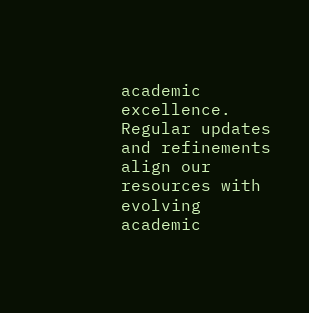academic excellence. Regular updates and refinements align our resources with evolving academic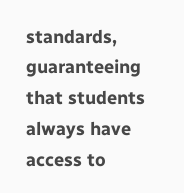standards, guaranteeing that students always have access to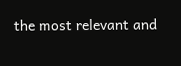the most relevant and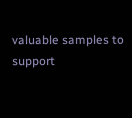valuable samples to support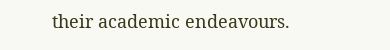their academic endeavours.